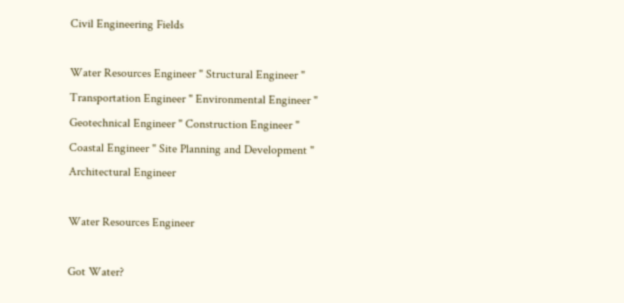Civil Engineering Fields

Water Resources Engineer " Structural Engineer " Transportation Engineer " Environmental Engineer " Geotechnical Engineer " Construction Engineer " Coastal Engineer " Site Planning and Development " Architectural Engineer

Water Resources Engineer

Got Water?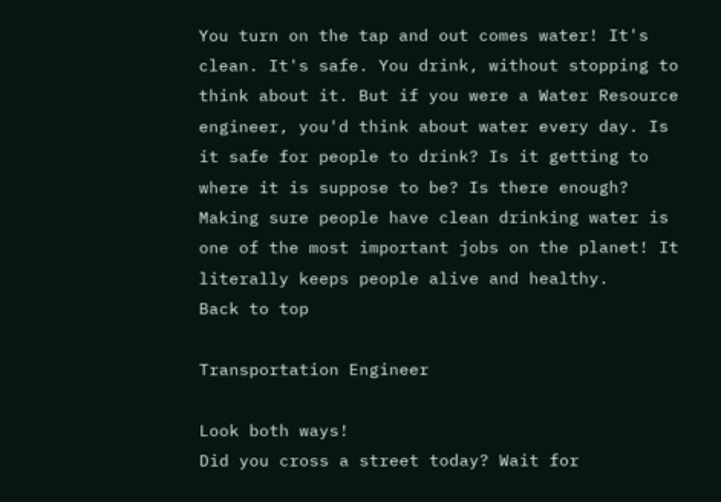You turn on the tap and out comes water! It's clean. It's safe. You drink, without stopping to think about it. But if you were a Water Resource engineer, you'd think about water every day. Is it safe for people to drink? Is it getting to where it is suppose to be? Is there enough? Making sure people have clean drinking water is one of the most important jobs on the planet! It literally keeps people alive and healthy.
Back to top

Transportation Engineer

Look both ways!
Did you cross a street today? Wait for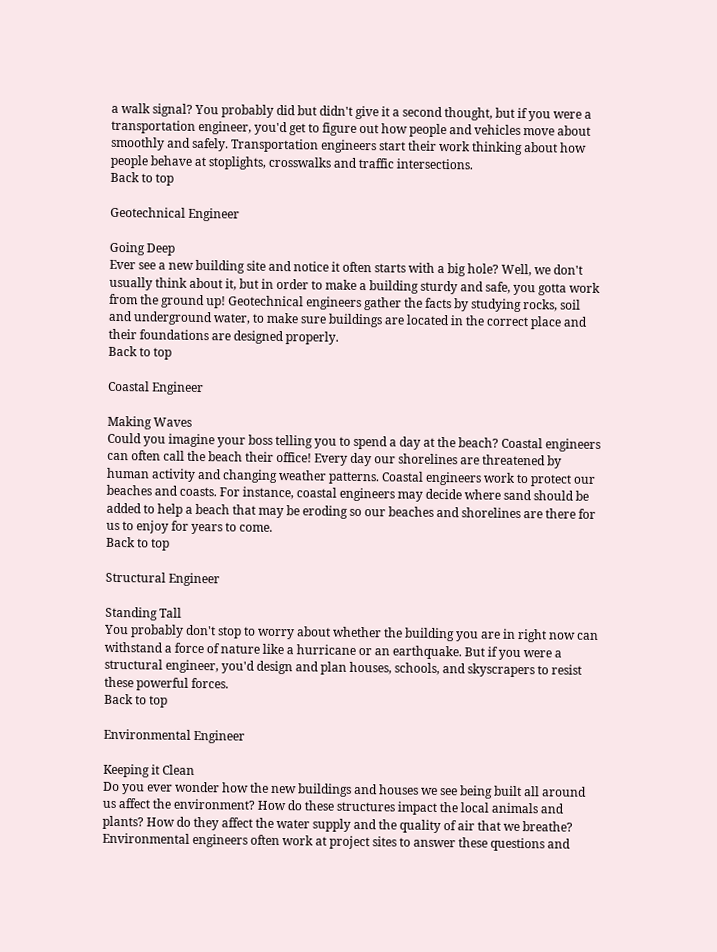a walk signal? You probably did but didn't give it a second thought, but if you were a transportation engineer, you'd get to figure out how people and vehicles move about smoothly and safely. Transportation engineers start their work thinking about how people behave at stoplights, crosswalks and traffic intersections.
Back to top

Geotechnical Engineer

Going Deep
Ever see a new building site and notice it often starts with a big hole? Well, we don't usually think about it, but in order to make a building sturdy and safe, you gotta work from the ground up! Geotechnical engineers gather the facts by studying rocks, soil and underground water, to make sure buildings are located in the correct place and their foundations are designed properly.
Back to top

Coastal Engineer

Making Waves
Could you imagine your boss telling you to spend a day at the beach? Coastal engineers can often call the beach their office! Every day our shorelines are threatened by human activity and changing weather patterns. Coastal engineers work to protect our beaches and coasts. For instance, coastal engineers may decide where sand should be added to help a beach that may be eroding so our beaches and shorelines are there for us to enjoy for years to come.
Back to top

Structural Engineer

Standing Tall
You probably don't stop to worry about whether the building you are in right now can withstand a force of nature like a hurricane or an earthquake. But if you were a structural engineer, you'd design and plan houses, schools, and skyscrapers to resist these powerful forces.
Back to top

Environmental Engineer

Keeping it Clean
Do you ever wonder how the new buildings and houses we see being built all around us affect the environment? How do these structures impact the local animals and plants? How do they affect the water supply and the quality of air that we breathe? Environmental engineers often work at project sites to answer these questions and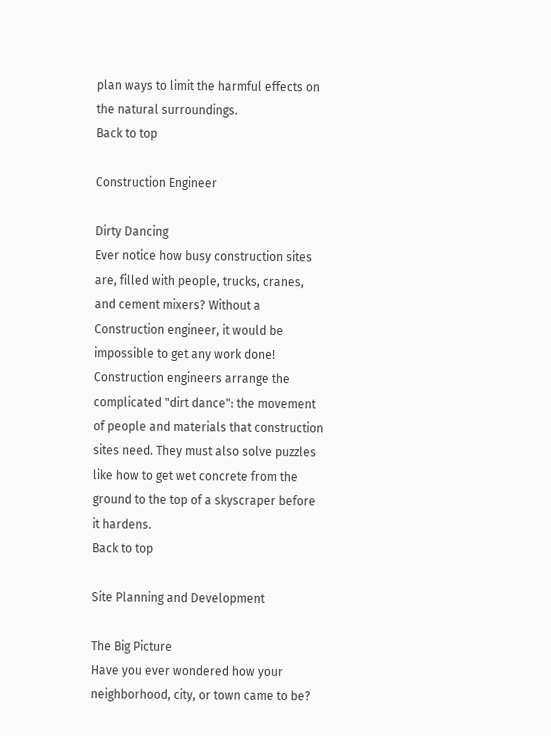plan ways to limit the harmful effects on the natural surroundings.
Back to top

Construction Engineer

Dirty Dancing
Ever notice how busy construction sites are, filled with people, trucks, cranes, and cement mixers? Without a Construction engineer, it would be impossible to get any work done! Construction engineers arrange the complicated "dirt dance": the movement of people and materials that construction sites need. They must also solve puzzles like how to get wet concrete from the ground to the top of a skyscraper before it hardens.
Back to top

Site Planning and Development

The Big Picture
Have you ever wondered how your neighborhood, city, or town came to be?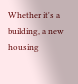Whether it's a building, a new housing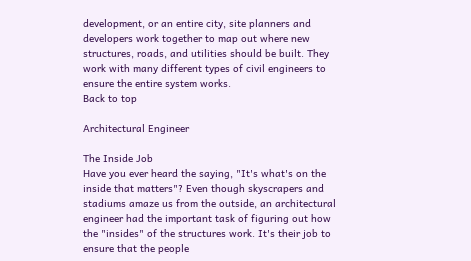development, or an entire city, site planners and developers work together to map out where new structures, roads, and utilities should be built. They work with many different types of civil engineers to ensure the entire system works.
Back to top

Architectural Engineer

The Inside Job
Have you ever heard the saying, "It's what's on the inside that matters"? Even though skyscrapers and stadiums amaze us from the outside, an architectural engineer had the important task of figuring out how the "insides" of the structures work. It's their job to ensure that the people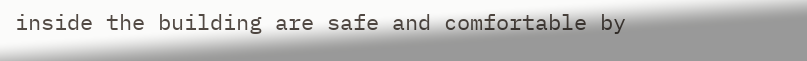inside the building are safe and comfortable by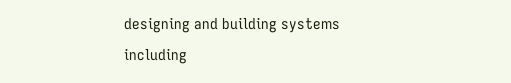designing and building systems including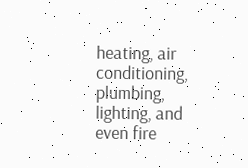heating, air conditioning, plumbing, lighting, and even fire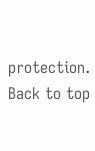protection.
Back to top